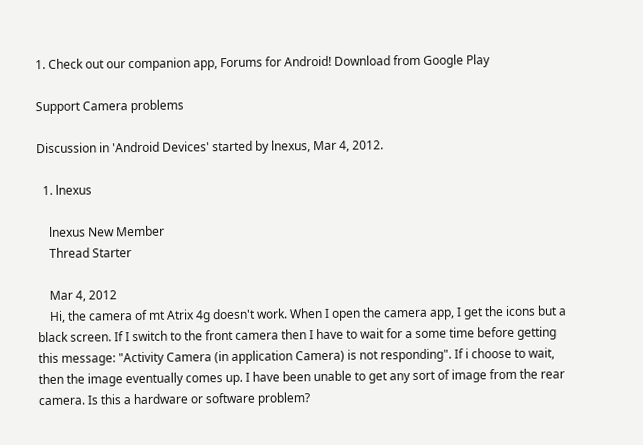1. Check out our companion app, Forums for Android! Download from Google Play

Support Camera problems

Discussion in 'Android Devices' started by lnexus, Mar 4, 2012.

  1. lnexus

    lnexus New Member
    Thread Starter

    Mar 4, 2012
    Hi, the camera of mt Atrix 4g doesn't work. When I open the camera app, I get the icons but a black screen. If I switch to the front camera then I have to wait for a some time before getting this message: "Activity Camera (in application Camera) is not responding". If i choose to wait, then the image eventually comes up. I have been unable to get any sort of image from the rear camera. Is this a hardware or software problem?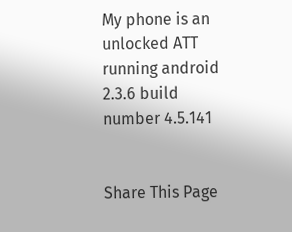My phone is an unlocked ATT running android 2.3.6 build number 4.5.141


Share This Page